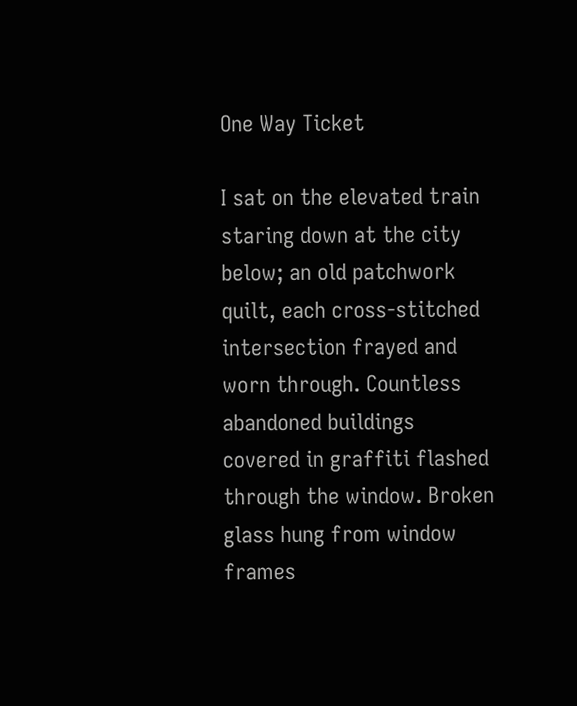One Way Ticket

I sat on the elevated train staring down at the city below; an old patchwork quilt, each cross-stitched intersection frayed and worn through. Countless abandoned buildings covered in graffiti flashed through the window. Broken glass hung from window frames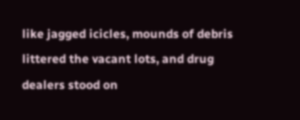like jagged icicles, mounds of debris littered the vacant lots, and drug dealers stood on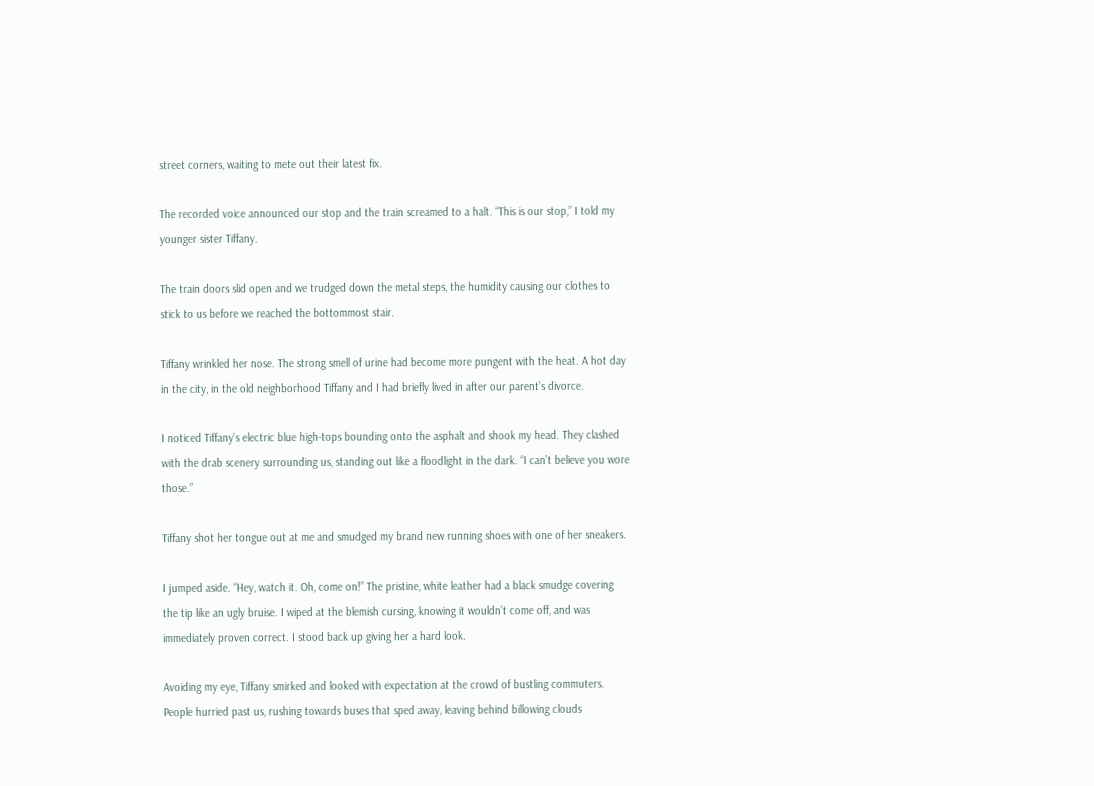street corners, waiting to mete out their latest fix.

The recorded voice announced our stop and the train screamed to a halt. “This is our stop,” I told my younger sister Tiffany.

The train doors slid open and we trudged down the metal steps, the humidity causing our clothes to stick to us before we reached the bottommost stair.

Tiffany wrinkled her nose. The strong smell of urine had become more pungent with the heat. A hot day in the city, in the old neighborhood Tiffany and I had briefly lived in after our parent’s divorce.

I noticed Tiffany’s electric blue high-tops bounding onto the asphalt and shook my head. They clashed with the drab scenery surrounding us, standing out like a floodlight in the dark. “I can’t believe you wore those.”

Tiffany shot her tongue out at me and smudged my brand new running shoes with one of her sneakers.

I jumped aside. “Hey, watch it. Oh, come on!” The pristine, white leather had a black smudge covering the tip like an ugly bruise. I wiped at the blemish cursing, knowing it wouldn’t come off, and was immediately proven correct. I stood back up giving her a hard look.

Avoiding my eye, Tiffany smirked and looked with expectation at the crowd of bustling commuters. People hurried past us, rushing towards buses that sped away, leaving behind billowing clouds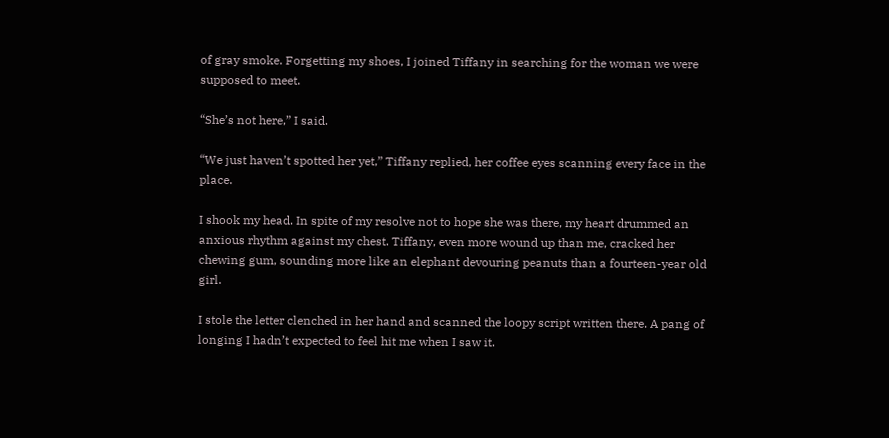of gray smoke. Forgetting my shoes, I joined Tiffany in searching for the woman we were supposed to meet.

“She’s not here,” I said.

“We just haven’t spotted her yet,” Tiffany replied, her coffee eyes scanning every face in the place.

I shook my head. In spite of my resolve not to hope she was there, my heart drummed an anxious rhythm against my chest. Tiffany, even more wound up than me, cracked her chewing gum, sounding more like an elephant devouring peanuts than a fourteen-year old girl.

I stole the letter clenched in her hand and scanned the loopy script written there. A pang of longing I hadn’t expected to feel hit me when I saw it.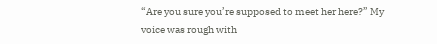“Are you sure you’re supposed to meet her here?” My voice was rough with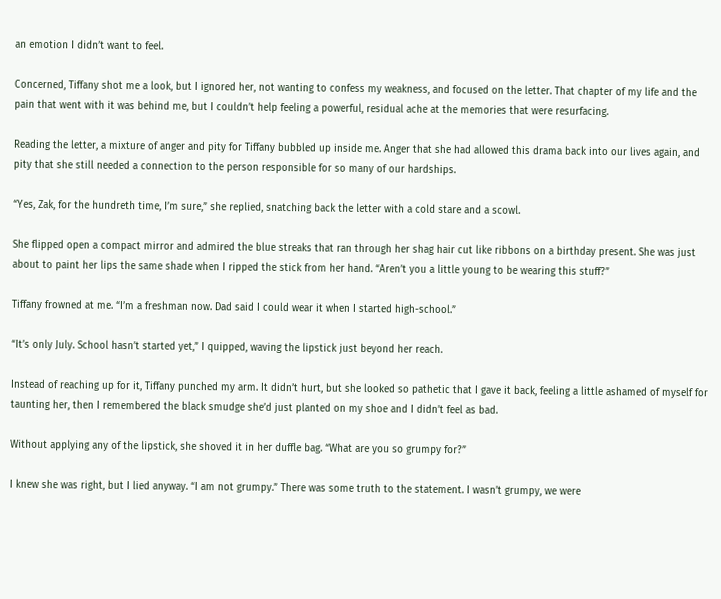an emotion I didn’t want to feel.

Concerned, Tiffany shot me a look, but I ignored her, not wanting to confess my weakness, and focused on the letter. That chapter of my life and the pain that went with it was behind me, but I couldn’t help feeling a powerful, residual ache at the memories that were resurfacing.

Reading the letter, a mixture of anger and pity for Tiffany bubbled up inside me. Anger that she had allowed this drama back into our lives again, and pity that she still needed a connection to the person responsible for so many of our hardships.

“Yes, Zak, for the hundreth time, I’m sure,” she replied, snatching back the letter with a cold stare and a scowl.

She flipped open a compact mirror and admired the blue streaks that ran through her shag hair cut like ribbons on a birthday present. She was just about to paint her lips the same shade when I ripped the stick from her hand. “Aren’t you a little young to be wearing this stuff?”

Tiffany frowned at me. “I’m a freshman now. Dad said I could wear it when I started high-school.”

“It’s only July. School hasn’t started yet,” I quipped, waving the lipstick just beyond her reach.

Instead of reaching up for it, Tiffany punched my arm. It didn’t hurt, but she looked so pathetic that I gave it back, feeling a little ashamed of myself for taunting her, then I remembered the black smudge she’d just planted on my shoe and I didn’t feel as bad.

Without applying any of the lipstick, she shoved it in her duffle bag. “What are you so grumpy for?”

I knew she was right, but I lied anyway. “I am not grumpy.” There was some truth to the statement. I wasn’t grumpy, we were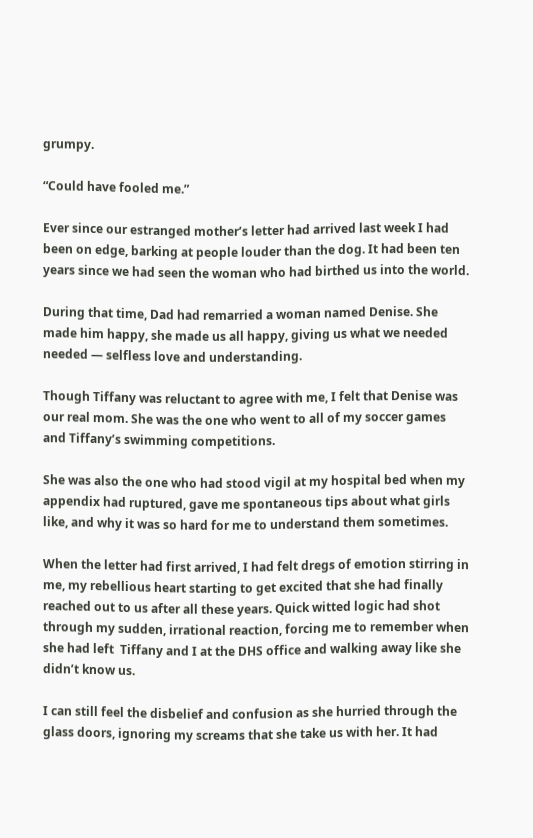grumpy.

“Could have fooled me.”

Ever since our estranged mother’s letter had arrived last week I had been on edge, barking at people louder than the dog. It had been ten years since we had seen the woman who had birthed us into the world.

During that time, Dad had remarried a woman named Denise. She made him happy, she made us all happy, giving us what we needed needed — selfless love and understanding.

Though Tiffany was reluctant to agree with me, I felt that Denise was our real mom. She was the one who went to all of my soccer games and Tiffany’s swimming competitions.

She was also the one who had stood vigil at my hospital bed when my appendix had ruptured, gave me spontaneous tips about what girls like, and why it was so hard for me to understand them sometimes.

When the letter had first arrived, I had felt dregs of emotion stirring in me, my rebellious heart starting to get excited that she had finally reached out to us after all these years. Quick witted logic had shot through my sudden, irrational reaction, forcing me to remember when she had left  Tiffany and I at the DHS office and walking away like she didn’t know us.

I can still feel the disbelief and confusion as she hurried through the glass doors, ignoring my screams that she take us with her. It had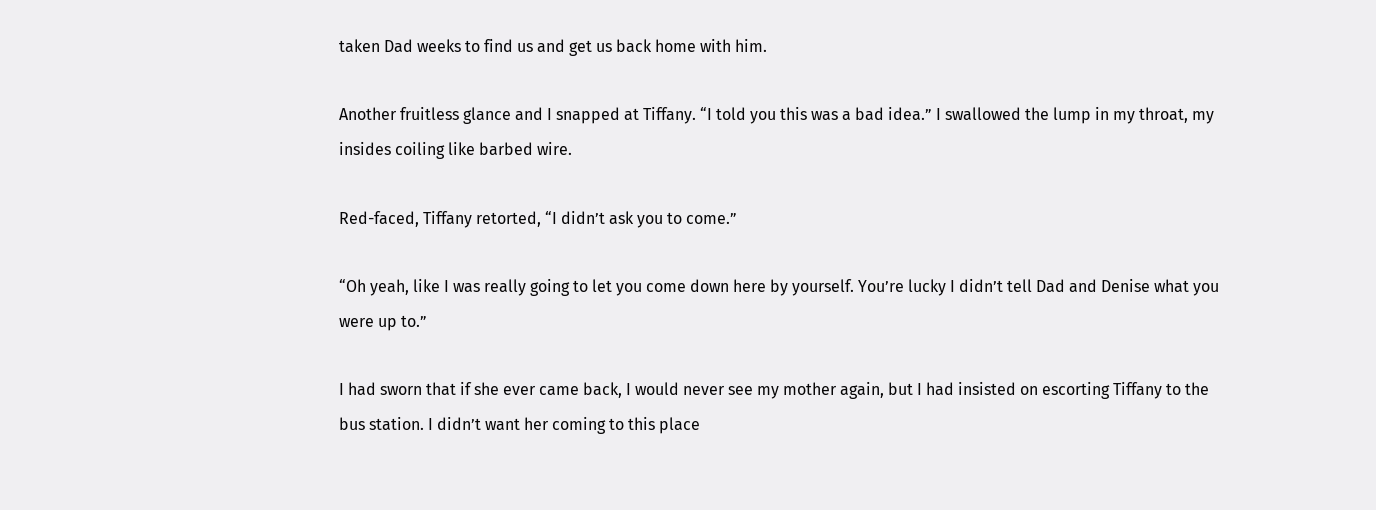taken Dad weeks to find us and get us back home with him.

Another fruitless glance and I snapped at Tiffany. “I told you this was a bad idea.” I swallowed the lump in my throat, my insides coiling like barbed wire.

Red-faced, Tiffany retorted, “I didn’t ask you to come.”

“Oh yeah, like I was really going to let you come down here by yourself. You’re lucky I didn’t tell Dad and Denise what you were up to.”

I had sworn that if she ever came back, I would never see my mother again, but I had insisted on escorting Tiffany to the bus station. I didn’t want her coming to this place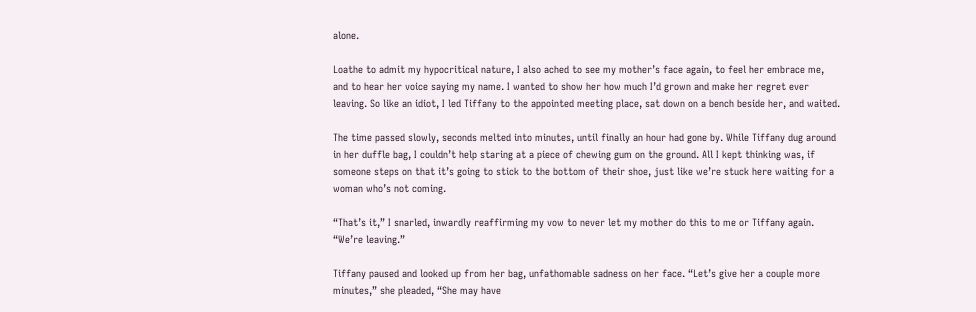alone.

Loathe to admit my hypocritical nature, I also ached to see my mother’s face again, to feel her embrace me, and to hear her voice saying my name. I wanted to show her how much I’d grown and make her regret ever leaving. So like an idiot, I led Tiffany to the appointed meeting place, sat down on a bench beside her, and waited.

The time passed slowly, seconds melted into minutes, until finally an hour had gone by. While Tiffany dug around in her duffle bag, I couldn’t help staring at a piece of chewing gum on the ground. All I kept thinking was, if someone steps on that it’s going to stick to the bottom of their shoe, just like we’re stuck here waiting for a woman who’s not coming.

“That’s it,” I snarled, inwardly reaffirming my vow to never let my mother do this to me or Tiffany again. “We’re leaving.”

Tiffany paused and looked up from her bag, unfathomable sadness on her face. “Let’s give her a couple more minutes,” she pleaded, “She may have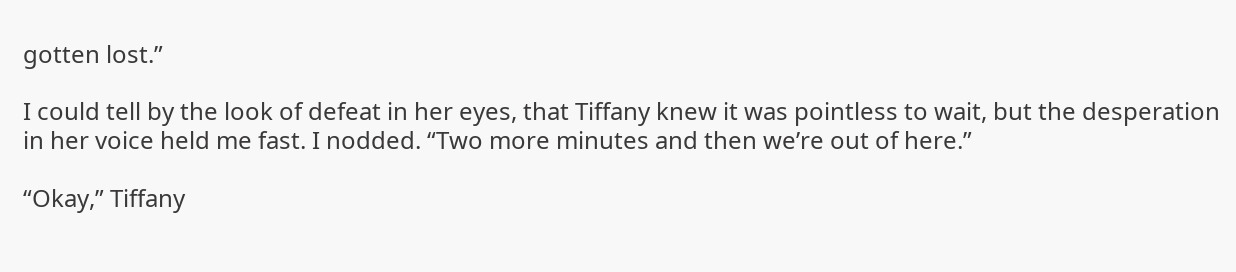gotten lost.”

I could tell by the look of defeat in her eyes, that Tiffany knew it was pointless to wait, but the desperation in her voice held me fast. I nodded. “Two more minutes and then we’re out of here.”

“Okay,” Tiffany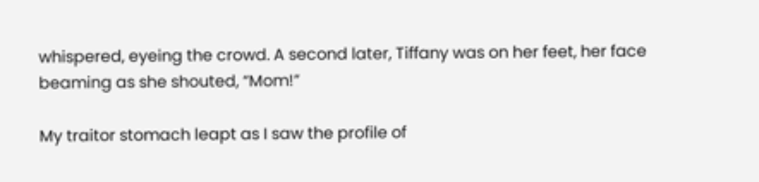whispered, eyeing the crowd. A second later, Tiffany was on her feet, her face beaming as she shouted, “Mom!”

My traitor stomach leapt as I saw the profile of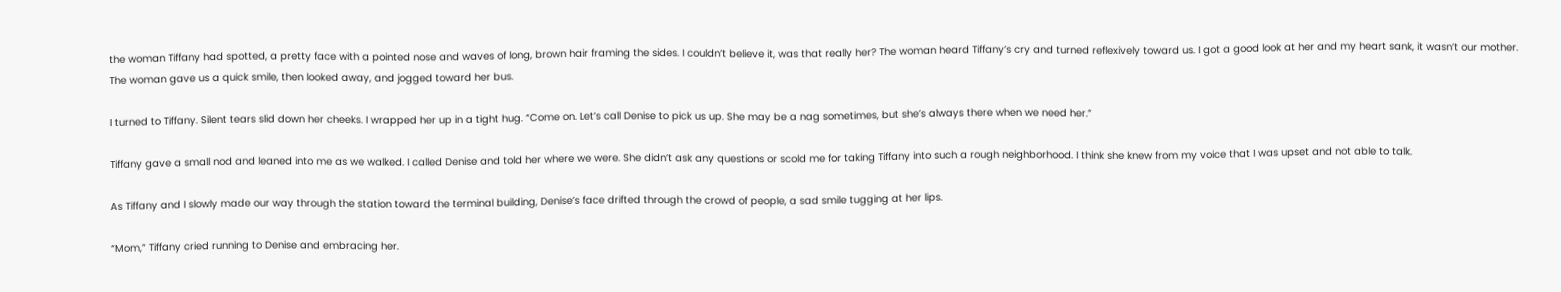the woman Tiffany had spotted, a pretty face with a pointed nose and waves of long, brown hair framing the sides. I couldn’t believe it, was that really her? The woman heard Tiffany’s cry and turned reflexively toward us. I got a good look at her and my heart sank, it wasn’t our mother. The woman gave us a quick smile, then looked away, and jogged toward her bus.

I turned to Tiffany. Silent tears slid down her cheeks. I wrapped her up in a tight hug. “Come on. Let’s call Denise to pick us up. She may be a nag sometimes, but she’s always there when we need her.”

Tiffany gave a small nod and leaned into me as we walked. I called Denise and told her where we were. She didn’t ask any questions or scold me for taking Tiffany into such a rough neighborhood. I think she knew from my voice that I was upset and not able to talk.

As Tiffany and I slowly made our way through the station toward the terminal building, Denise’s face drifted through the crowd of people, a sad smile tugging at her lips.

“Mom,” Tiffany cried running to Denise and embracing her.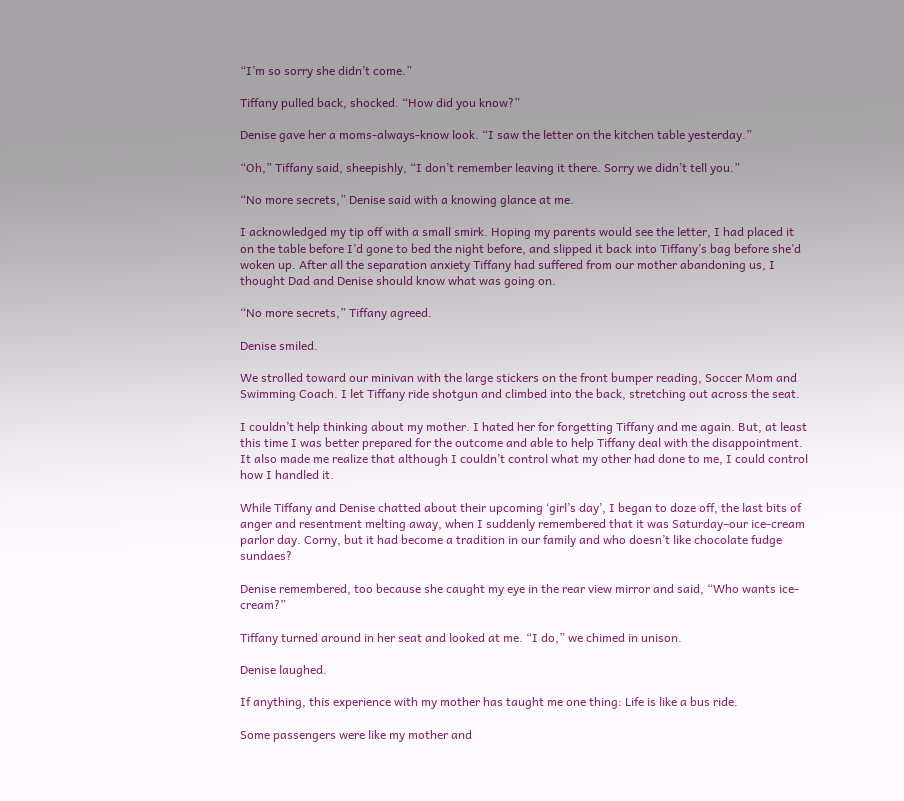“I’m so sorry she didn’t come.”

Tiffany pulled back, shocked. “How did you know?”

Denise gave her a moms-always-know look. “I saw the letter on the kitchen table yesterday.”

“Oh,” Tiffany said, sheepishly, “I don’t remember leaving it there. Sorry we didn’t tell you.”

“No more secrets,” Denise said with a knowing glance at me.

I acknowledged my tip off with a small smirk. Hoping my parents would see the letter, I had placed it on the table before I’d gone to bed the night before, and slipped it back into Tiffany’s bag before she’d woken up. After all the separation anxiety Tiffany had suffered from our mother abandoning us, I thought Dad and Denise should know what was going on.

“No more secrets,” Tiffany agreed.

Denise smiled.

We strolled toward our minivan with the large stickers on the front bumper reading, Soccer Mom and Swimming Coach. I let Tiffany ride shotgun and climbed into the back, stretching out across the seat.

I couldn’t help thinking about my mother. I hated her for forgetting Tiffany and me again. But, at least this time I was better prepared for the outcome and able to help Tiffany deal with the disappointment. It also made me realize that although I couldn’t control what my other had done to me, I could control how I handled it.

While Tiffany and Denise chatted about their upcoming ‘girl’s day’, I began to doze off, the last bits of anger and resentment melting away, when I suddenly remembered that it was Saturday–our ice-cream parlor day. Corny, but it had become a tradition in our family and who doesn’t like chocolate fudge sundaes?

Denise remembered, too because she caught my eye in the rear view mirror and said, “Who wants ice-cream?”

Tiffany turned around in her seat and looked at me. “I do,” we chimed in unison.

Denise laughed.

If anything, this experience with my mother has taught me one thing: Life is like a bus ride.

Some passengers were like my mother and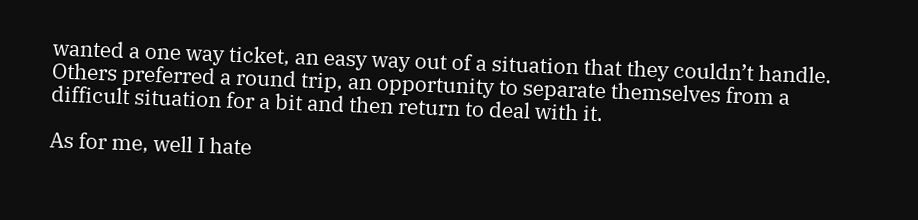wanted a one way ticket, an easy way out of a situation that they couldn’t handle. Others preferred a round trip, an opportunity to separate themselves from a difficult situation for a bit and then return to deal with it.

As for me, well I hate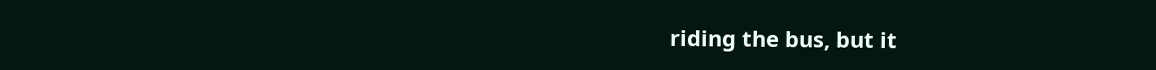riding the bus, but it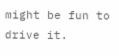might be fun to drive it.